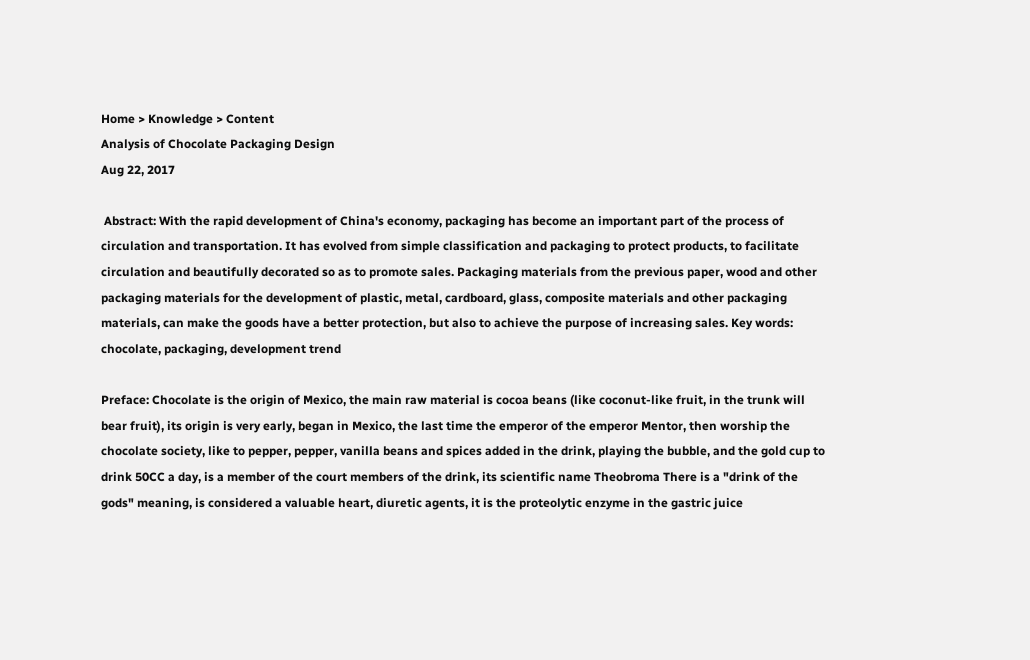Home > Knowledge > Content
Analysis of Chocolate Packaging Design
Aug 22, 2017

 Abstract: With the rapid development of China's economy, packaging has become an important part of the process of circulation and transportation. It has evolved from simple classification and packaging to protect products, to facilitate circulation and beautifully decorated so as to promote sales. Packaging materials from the previous paper, wood and other packaging materials for the development of plastic, metal, cardboard, glass, composite materials and other packaging materials, can make the goods have a better protection, but also to achieve the purpose of increasing sales. Key words: chocolate, packaging, development trend

Preface: Chocolate is the origin of Mexico, the main raw material is cocoa beans (like coconut-like fruit, in the trunk will bear fruit), its origin is very early, began in Mexico, the last time the emperor of the emperor Mentor, then worship the chocolate society, like to pepper, pepper, vanilla beans and spices added in the drink, playing the bubble, and the gold cup to drink 50CC a day, is a member of the court members of the drink, its scientific name Theobroma There is a "drink of the gods" meaning, is considered a valuable heart, diuretic agents, it is the proteolytic enzyme in the gastric juice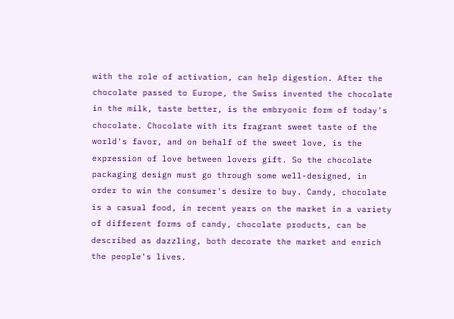with the role of activation, can help digestion. After the chocolate passed to Europe, the Swiss invented the chocolate in the milk, taste better, is the embryonic form of today's chocolate. Chocolate with its fragrant sweet taste of the world's favor, and on behalf of the sweet love, is the expression of love between lovers gift. So the chocolate packaging design must go through some well-designed, in order to win the consumer's desire to buy. Candy, chocolate is a casual food, in recent years on the market in a variety of different forms of candy, chocolate products, can be described as dazzling, both decorate the market and enrich the people's lives.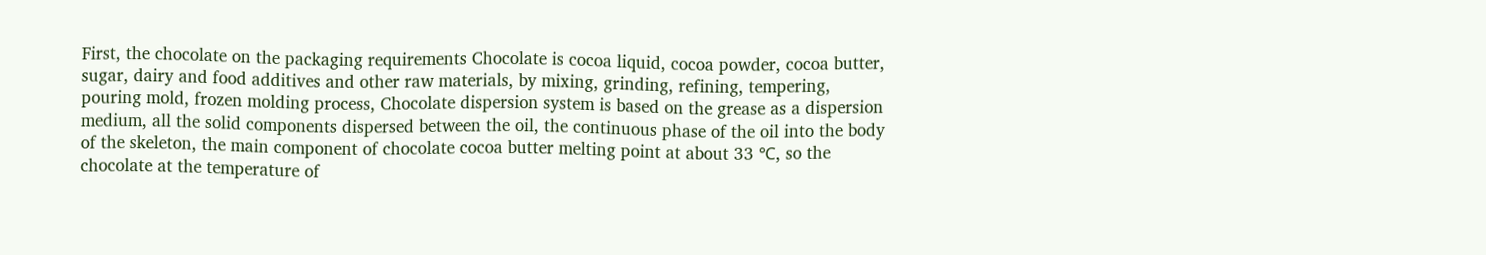First, the chocolate on the packaging requirements Chocolate is cocoa liquid, cocoa powder, cocoa butter, sugar, dairy and food additives and other raw materials, by mixing, grinding, refining, tempering, pouring mold, frozen molding process, Chocolate dispersion system is based on the grease as a dispersion medium, all the solid components dispersed between the oil, the continuous phase of the oil into the body of the skeleton, the main component of chocolate cocoa butter melting point at about 33 ℃, so the chocolate at the temperature of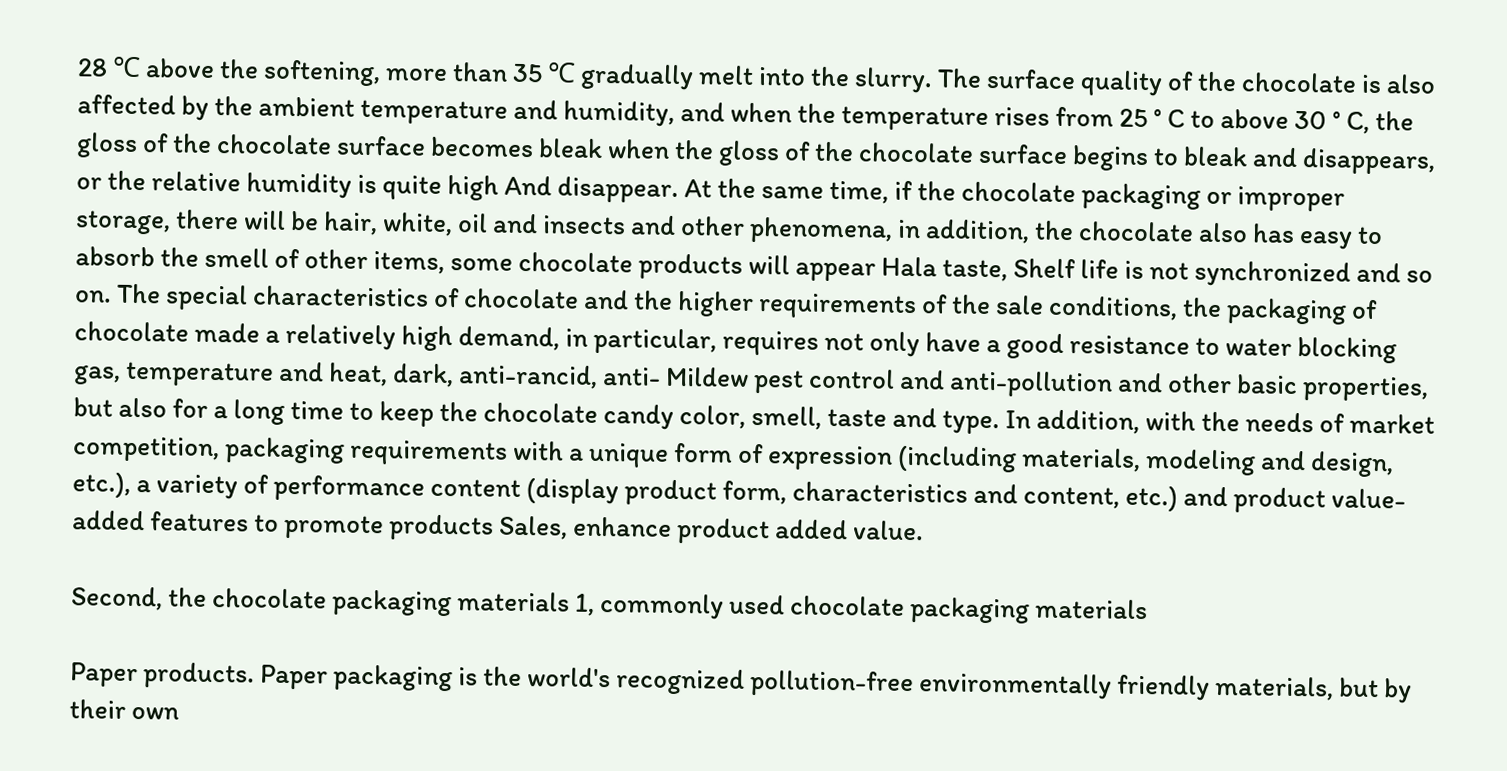28 ℃ above the softening, more than 35 ℃ gradually melt into the slurry. The surface quality of the chocolate is also affected by the ambient temperature and humidity, and when the temperature rises from 25 ° C to above 30 ° C, the gloss of the chocolate surface becomes bleak when the gloss of the chocolate surface begins to bleak and disappears, or the relative humidity is quite high And disappear. At the same time, if the chocolate packaging or improper storage, there will be hair, white, oil and insects and other phenomena, in addition, the chocolate also has easy to absorb the smell of other items, some chocolate products will appear Hala taste, Shelf life is not synchronized and so on. The special characteristics of chocolate and the higher requirements of the sale conditions, the packaging of chocolate made a relatively high demand, in particular, requires not only have a good resistance to water blocking gas, temperature and heat, dark, anti-rancid, anti- Mildew pest control and anti-pollution and other basic properties, but also for a long time to keep the chocolate candy color, smell, taste and type. In addition, with the needs of market competition, packaging requirements with a unique form of expression (including materials, modeling and design, etc.), a variety of performance content (display product form, characteristics and content, etc.) and product value-added features to promote products Sales, enhance product added value.

Second, the chocolate packaging materials 1, commonly used chocolate packaging materials

Paper products. Paper packaging is the world's recognized pollution-free environmentally friendly materials, but by their own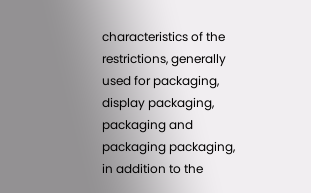characteristics of the restrictions, generally used for packaging, display packaging, packaging and packaging packaging, in addition to the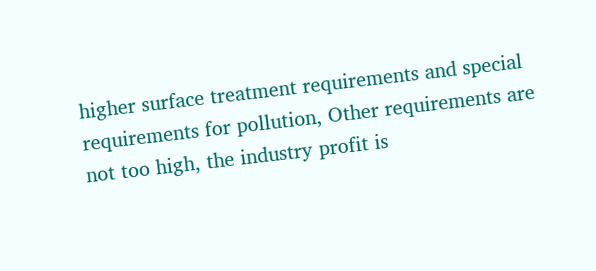higher surface treatment requirements and special requirements for pollution, Other requirements are not too high, the industry profit is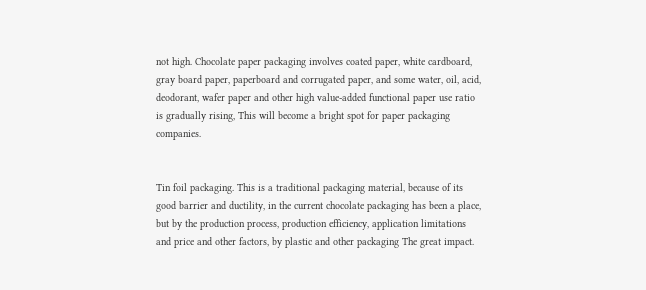not high. Chocolate paper packaging involves coated paper, white cardboard, gray board paper, paperboard and corrugated paper, and some water, oil, acid, deodorant, wafer paper and other high value-added functional paper use ratio is gradually rising, This will become a bright spot for paper packaging companies.


Tin foil packaging. This is a traditional packaging material, because of its good barrier and ductility, in the current chocolate packaging has been a place, but by the production process, production efficiency, application limitations and price and other factors, by plastic and other packaging The great impact.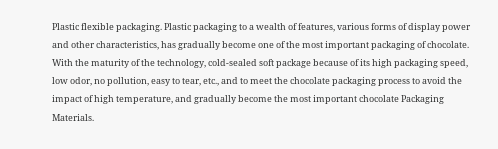Plastic flexible packaging. Plastic packaging to a wealth of features, various forms of display power and other characteristics, has gradually become one of the most important packaging of chocolate. With the maturity of the technology, cold-sealed soft package because of its high packaging speed, low odor, no pollution, easy to tear, etc., and to meet the chocolate packaging process to avoid the impact of high temperature, and gradually become the most important chocolate Packaging Materials.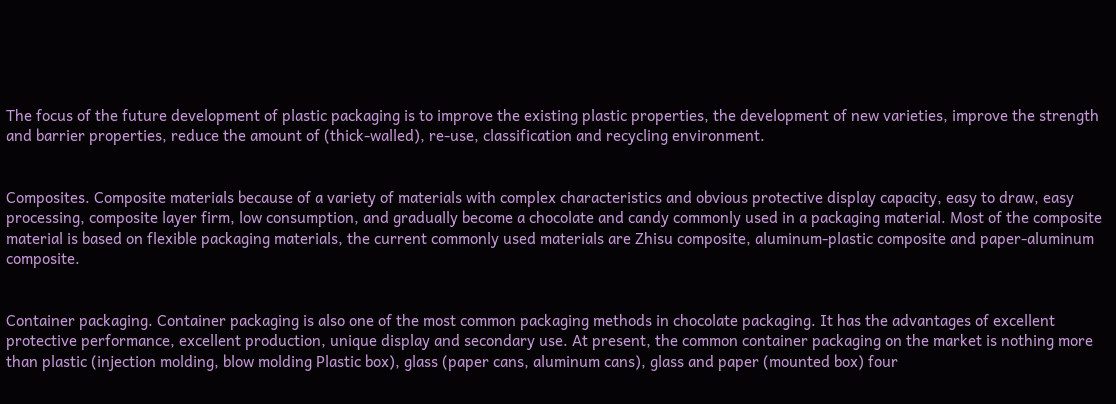The focus of the future development of plastic packaging is to improve the existing plastic properties, the development of new varieties, improve the strength and barrier properties, reduce the amount of (thick-walled), re-use, classification and recycling environment.


Composites. Composite materials because of a variety of materials with complex characteristics and obvious protective display capacity, easy to draw, easy processing, composite layer firm, low consumption, and gradually become a chocolate and candy commonly used in a packaging material. Most of the composite material is based on flexible packaging materials, the current commonly used materials are Zhisu composite, aluminum-plastic composite and paper-aluminum composite.


Container packaging. Container packaging is also one of the most common packaging methods in chocolate packaging. It has the advantages of excellent protective performance, excellent production, unique display and secondary use. At present, the common container packaging on the market is nothing more than plastic (injection molding, blow molding Plastic box), glass (paper cans, aluminum cans), glass and paper (mounted box) four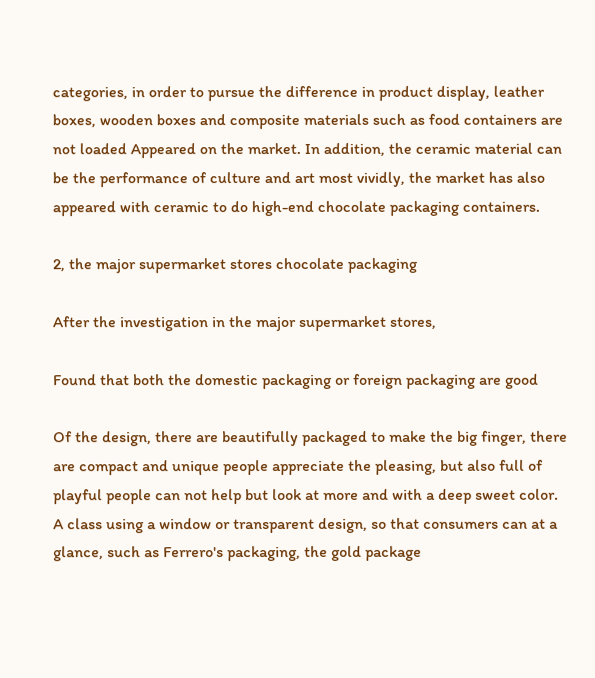categories, in order to pursue the difference in product display, leather boxes, wooden boxes and composite materials such as food containers are not loaded Appeared on the market. In addition, the ceramic material can be the performance of culture and art most vividly, the market has also appeared with ceramic to do high-end chocolate packaging containers.

2, the major supermarket stores chocolate packaging

After the investigation in the major supermarket stores,

Found that both the domestic packaging or foreign packaging are good

Of the design, there are beautifully packaged to make the big finger, there are compact and unique people appreciate the pleasing, but also full of playful people can not help but look at more and with a deep sweet color. A class using a window or transparent design, so that consumers can at a glance, such as Ferrero's packaging, the gold package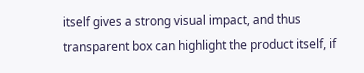itself gives a strong visual impact, and thus transparent box can highlight the product itself, if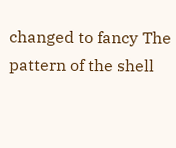changed to fancy The pattern of the shell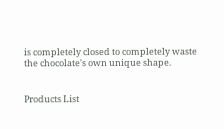is completely closed to completely waste the chocolate's own unique shape.


Products List